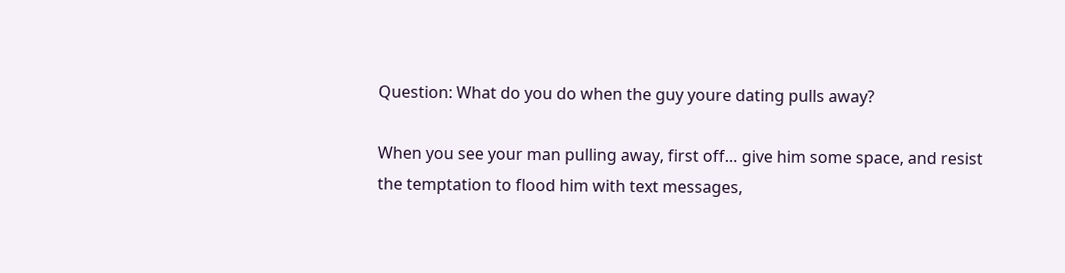Question: What do you do when the guy youre dating pulls away?

When you see your man pulling away, first off… give him some space, and resist the temptation to flood him with text messages,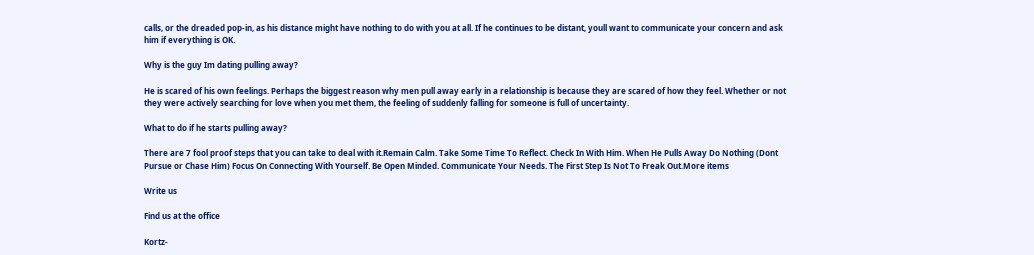calls, or the dreaded pop-in, as his distance might have nothing to do with you at all. If he continues to be distant, youll want to communicate your concern and ask him if everything is OK.

Why is the guy Im dating pulling away?

He is scared of his own feelings. Perhaps the biggest reason why men pull away early in a relationship is because they are scared of how they feel. Whether or not they were actively searching for love when you met them, the feeling of suddenly falling for someone is full of uncertainty.

What to do if he starts pulling away?

There are 7 fool proof steps that you can take to deal with it.Remain Calm. Take Some Time To Reflect. Check In With Him. When He Pulls Away Do Nothing (Dont Pursue or Chase Him) Focus On Connecting With Yourself. Be Open Minded. Communicate Your Needs. The First Step Is Not To Freak Out.More items

Write us

Find us at the office

Kortz-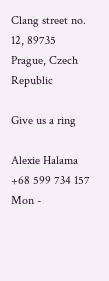Clang street no. 12, 89735 Prague, Czech Republic

Give us a ring

Alexie Halama
+68 599 734 157
Mon -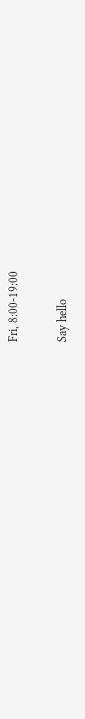Fri, 8:00-19:00

Say hello